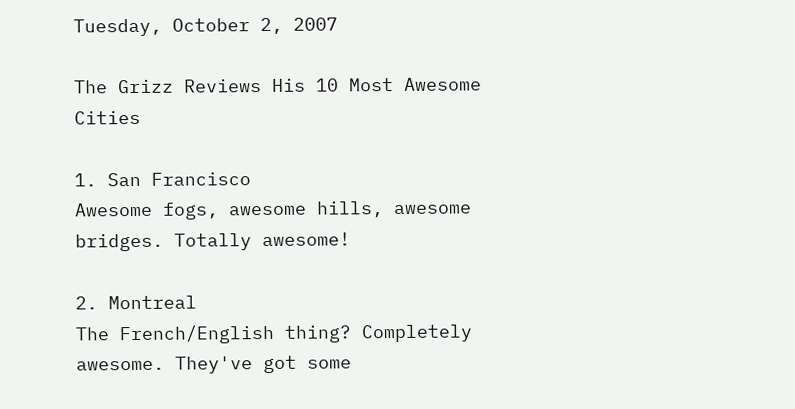Tuesday, October 2, 2007

The Grizz Reviews His 10 Most Awesome Cities

1. San Francisco
Awesome fogs, awesome hills, awesome bridges. Totally awesome!

2. Montreal
The French/English thing? Completely awesome. They've got some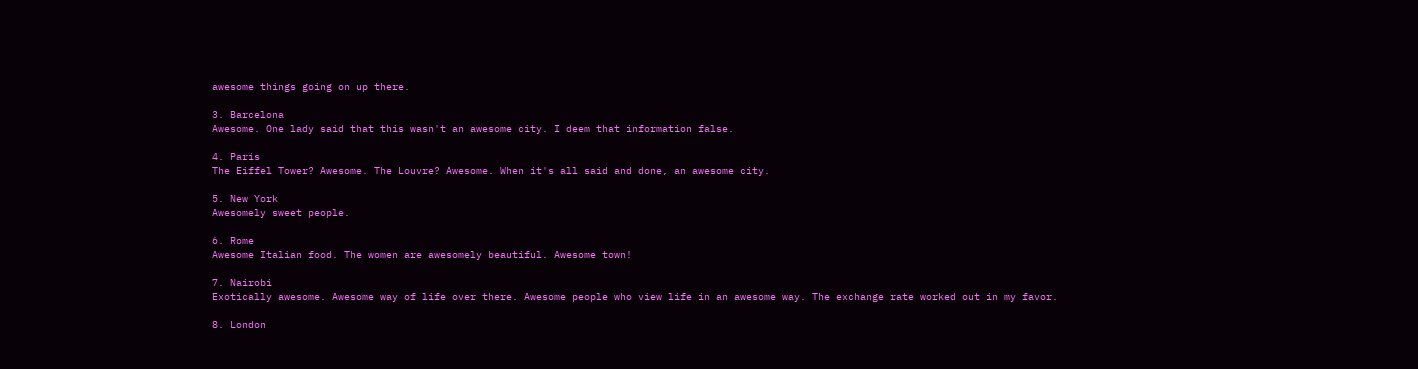awesome things going on up there.

3. Barcelona
Awesome. One lady said that this wasn't an awesome city. I deem that information false.

4. Paris
The Eiffel Tower? Awesome. The Louvre? Awesome. When it's all said and done, an awesome city.

5. New York
Awesomely sweet people.

6. Rome
Awesome Italian food. The women are awesomely beautiful. Awesome town!

7. Nairobi
Exotically awesome. Awesome way of life over there. Awesome people who view life in an awesome way. The exchange rate worked out in my favor.

8. London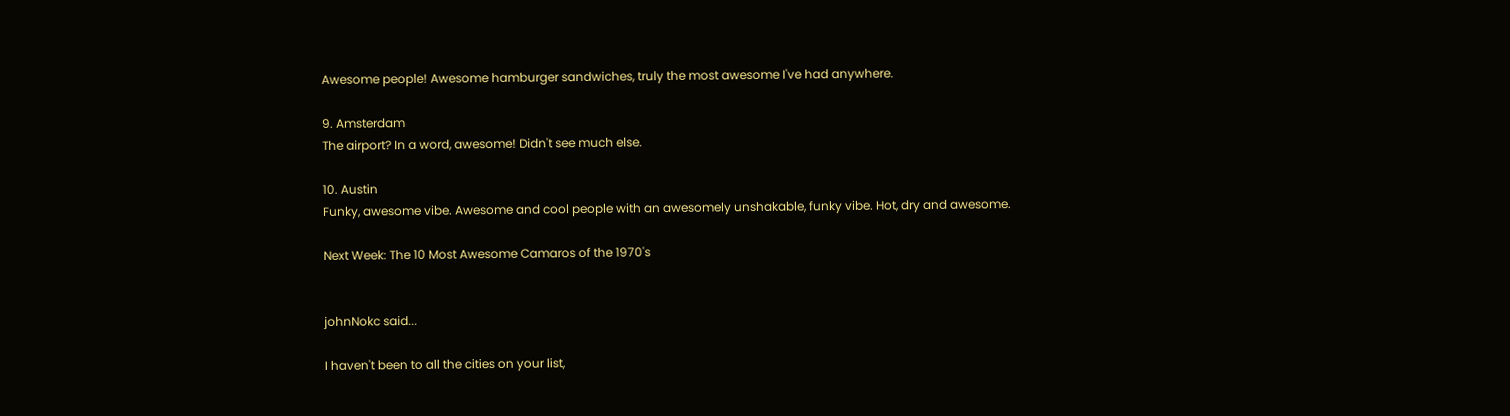Awesome people! Awesome hamburger sandwiches, truly the most awesome I've had anywhere.

9. Amsterdam
The airport? In a word, awesome! Didn't see much else.

10. Austin
Funky, awesome vibe. Awesome and cool people with an awesomely unshakable, funky vibe. Hot, dry and awesome.

Next Week: The 10 Most Awesome Camaros of the 1970's


johnNokc said...

I haven't been to all the cities on your list,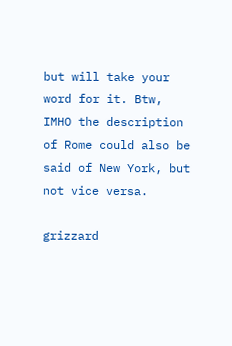but will take your word for it. Btw, IMHO the description of Rome could also be said of New York, but not vice versa.

grizzard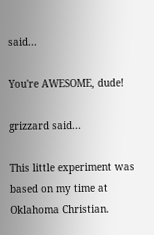said...

You're AWESOME, dude!

grizzard said...

This little experiment was based on my time at Oklahoma Christian.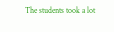The students took a lot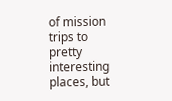of mission trips to pretty interesting places, but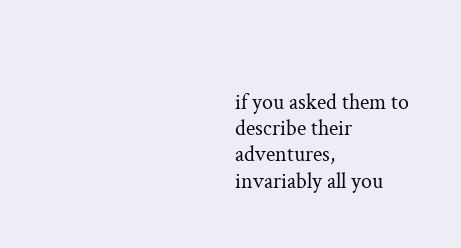if you asked them to describe their adventures, invariably all you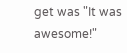get was "It was awesome!"